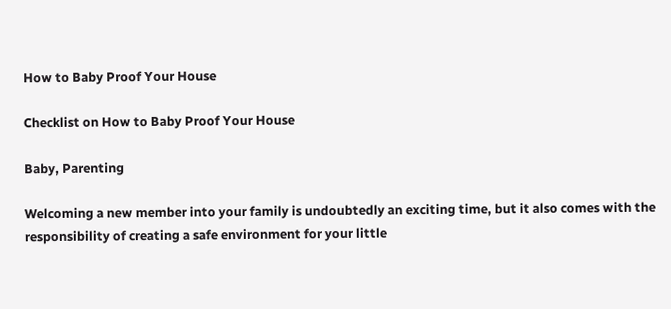How to Baby Proof Your House

Checklist on How to Baby Proof Your House

Baby, Parenting

Welcoming a new member into your family is undoubtedly an exciting time, but it also comes with the responsibility of creating a safe environment for your little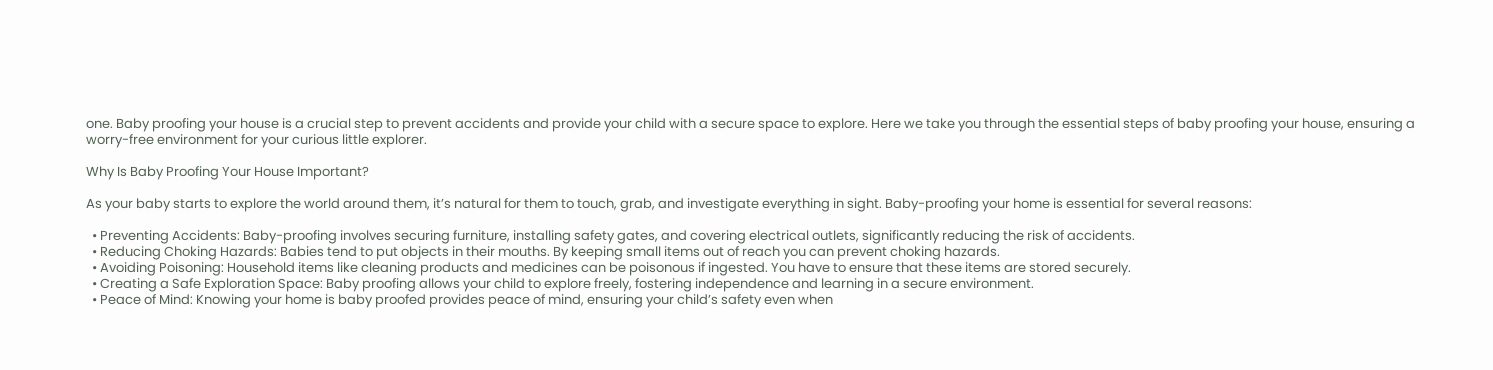one. Baby proofing your house is a crucial step to prevent accidents and provide your child with a secure space to explore. Here we take you through the essential steps of baby proofing your house, ensuring a worry-free environment for your curious little explorer.

Why Is Baby Proofing Your House Important?

As your baby starts to explore the world around them, it’s natural for them to touch, grab, and investigate everything in sight. Baby-proofing your home is essential for several reasons:

  • Preventing Accidents: Baby-proofing involves securing furniture, installing safety gates, and covering electrical outlets, significantly reducing the risk of accidents.
  • Reducing Choking Hazards: Babies tend to put objects in their mouths. By keeping small items out of reach you can prevent choking hazards.
  • Avoiding Poisoning: Household items like cleaning products and medicines can be poisonous if ingested. You have to ensure that these items are stored securely.
  • Creating a Safe Exploration Space: Baby proofing allows your child to explore freely, fostering independence and learning in a secure environment.
  • Peace of Mind: Knowing your home is baby proofed provides peace of mind, ensuring your child’s safety even when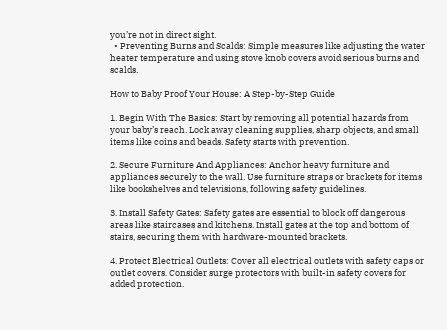you’re not in direct sight.
  • Preventing Burns and Scalds: Simple measures like adjusting the water heater temperature and using stove knob covers avoid serious burns and scalds.

How to Baby Proof Your House: A Step-by-Step Guide

1. Begin With The Basics: Start by removing all potential hazards from your baby’s reach. Lock away cleaning supplies, sharp objects, and small items like coins and beads. Safety starts with prevention.

2. Secure Furniture And Appliances: Anchor heavy furniture and appliances securely to the wall. Use furniture straps or brackets for items like bookshelves and televisions, following safety guidelines.

3. Install Safety Gates: Safety gates are essential to block off dangerous areas like staircases and kitchens. Install gates at the top and bottom of stairs, securing them with hardware-mounted brackets.

4. Protect Electrical Outlets: Cover all electrical outlets with safety caps or outlet covers. Consider surge protectors with built-in safety covers for added protection.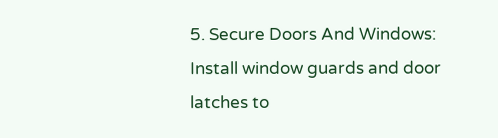5. Secure Doors And Windows: Install window guards and door latches to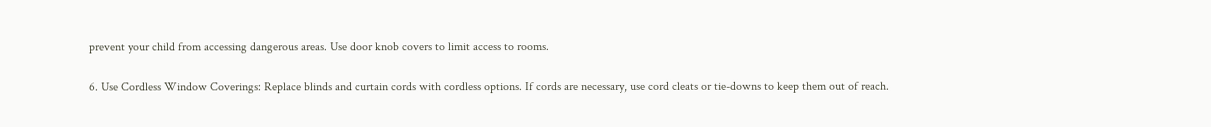prevent your child from accessing dangerous areas. Use door knob covers to limit access to rooms.

6. Use Cordless Window Coverings: Replace blinds and curtain cords with cordless options. If cords are necessary, use cord cleats or tie-downs to keep them out of reach.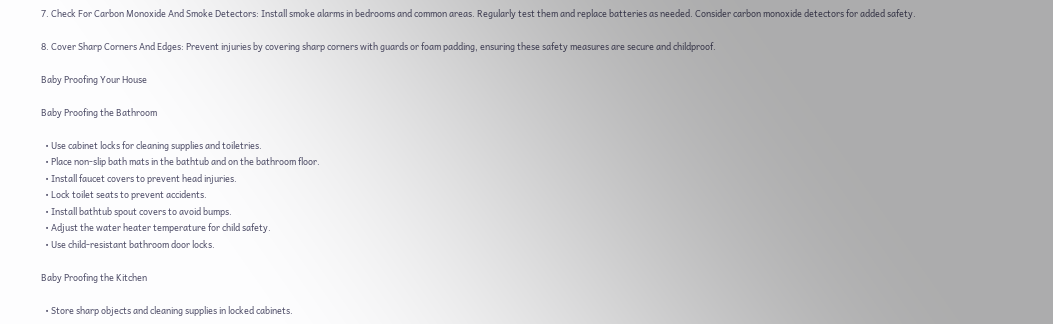7. Check For Carbon Monoxide And Smoke Detectors: Install smoke alarms in bedrooms and common areas. Regularly test them and replace batteries as needed. Consider carbon monoxide detectors for added safety.

8. Cover Sharp Corners And Edges: Prevent injuries by covering sharp corners with guards or foam padding, ensuring these safety measures are secure and childproof.

Baby Proofing Your House

Baby Proofing the Bathroom

  • Use cabinet locks for cleaning supplies and toiletries.
  • Place non-slip bath mats in the bathtub and on the bathroom floor.
  • Install faucet covers to prevent head injuries.
  • Lock toilet seats to prevent accidents.
  • Install bathtub spout covers to avoid bumps.
  • Adjust the water heater temperature for child safety.
  • Use child-resistant bathroom door locks.

Baby Proofing the Kitchen

  • Store sharp objects and cleaning supplies in locked cabinets.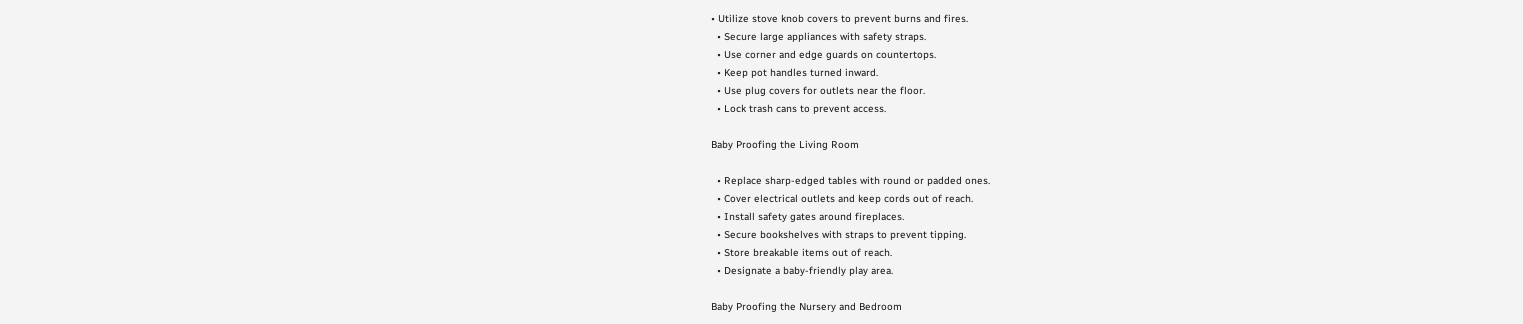• Utilize stove knob covers to prevent burns and fires.
  • Secure large appliances with safety straps.
  • Use corner and edge guards on countertops.
  • Keep pot handles turned inward.
  • Use plug covers for outlets near the floor.
  • Lock trash cans to prevent access.

Baby Proofing the Living Room

  • Replace sharp-edged tables with round or padded ones.
  • Cover electrical outlets and keep cords out of reach.
  • Install safety gates around fireplaces.
  • Secure bookshelves with straps to prevent tipping.
  • Store breakable items out of reach.
  • Designate a baby-friendly play area.

Baby Proofing the Nursery and Bedroom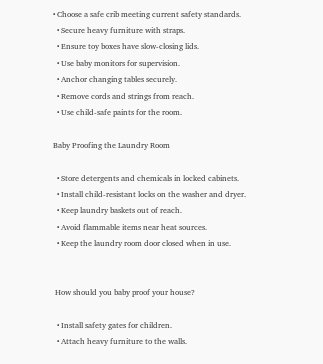• Choose a safe crib meeting current safety standards.
  • Secure heavy furniture with straps.
  • Ensure toy boxes have slow-closing lids.
  • Use baby monitors for supervision.
  • Anchor changing tables securely.
  • Remove cords and strings from reach.
  • Use child-safe paints for the room.

Baby Proofing the Laundry Room

  • Store detergents and chemicals in locked cabinets.
  • Install child-resistant locks on the washer and dryer.
  • Keep laundry baskets out of reach.
  • Avoid flammable items near heat sources.
  • Keep the laundry room door closed when in use.


 How should you baby proof your house?

  • Install safety gates for children.
  • Attach heavy furniture to the walls.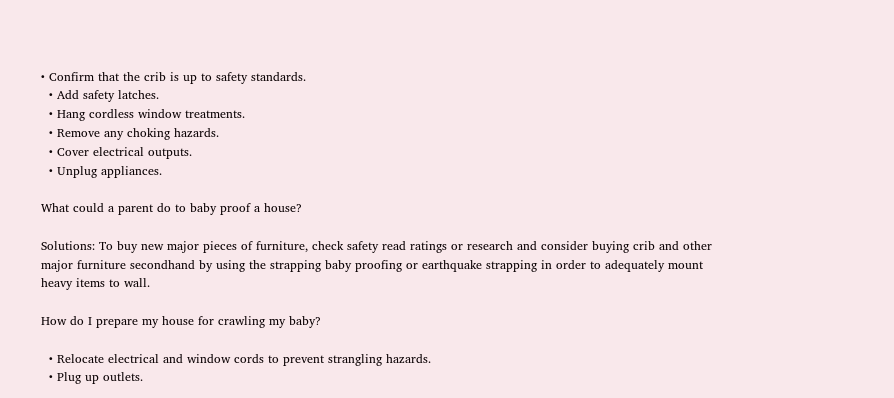• Confirm that the crib is up to safety standards.
  • Add safety latches.
  • Hang cordless window treatments.
  • Remove any choking hazards.
  • Cover electrical outputs.
  • Unplug appliances.

What could a parent do to baby proof a house?

Solutions: To buy new major pieces of furniture, check safety read ratings or research and consider buying crib and other major furniture secondhand by using the strapping baby proofing or earthquake strapping in order to adequately mount heavy items to wall.

How do I prepare my house for crawling my baby?

  • Relocate electrical and window cords to prevent strangling hazards.
  • Plug up outlets.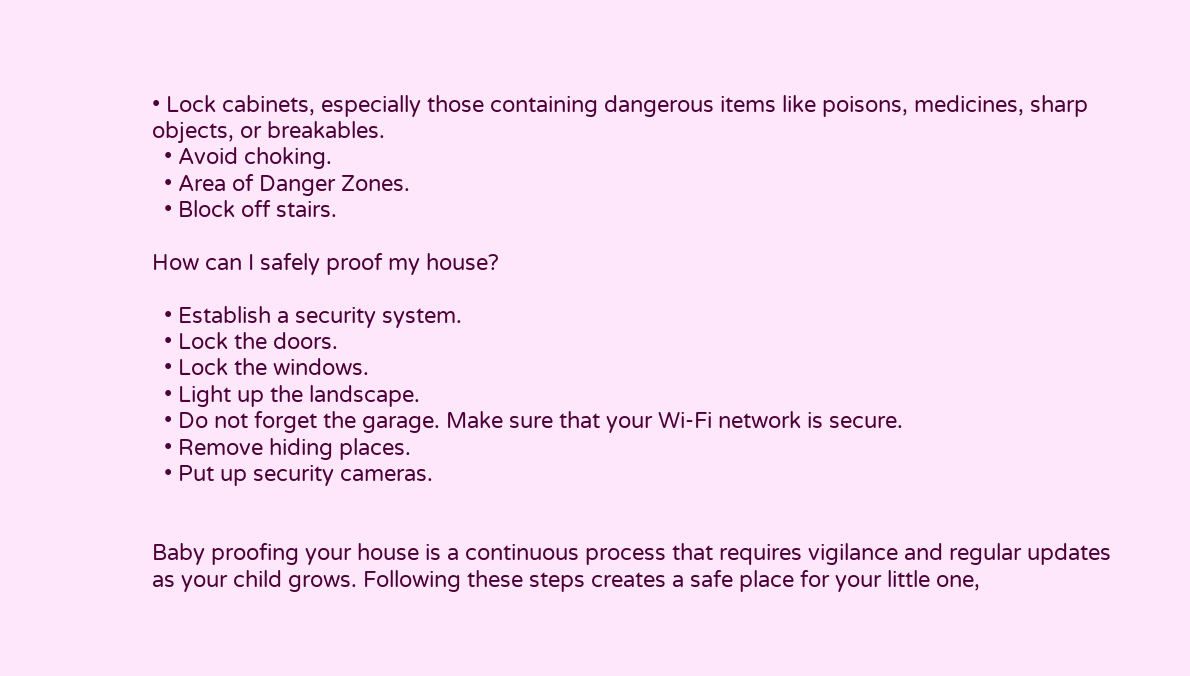• Lock cabinets, especially those containing dangerous items like poisons, medicines, sharp objects, or breakables.
  • Avoid choking.
  • Area of Danger Zones.
  • Block off stairs.

How can I safely proof my house?

  • Establish a security system.
  • Lock the doors.
  • Lock the windows.
  • Light up the landscape.
  • Do not forget the garage. Make sure that your Wi-Fi network is secure.
  • Remove hiding places.
  • Put up security cameras.


Baby proofing your house is a continuous process that requires vigilance and regular updates as your child grows. Following these steps creates a safe place for your little one,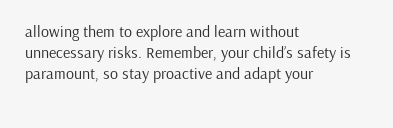allowing them to explore and learn without unnecessary risks. Remember, your child’s safety is paramount, so stay proactive and adapt your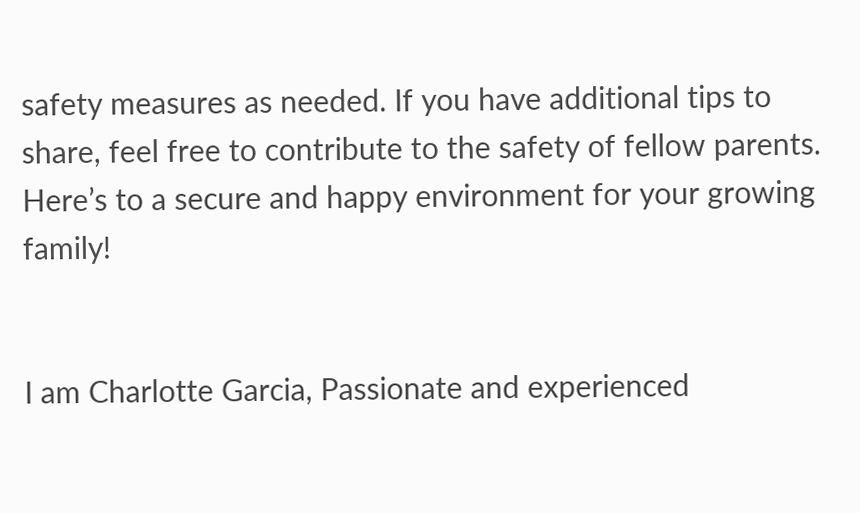safety measures as needed. If you have additional tips to share, feel free to contribute to the safety of fellow parents. Here’s to a secure and happy environment for your growing family!


I am Charlotte Garcia, Passionate and experienced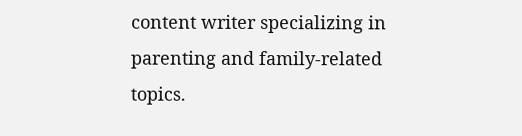content writer specializing in parenting and family-related topics.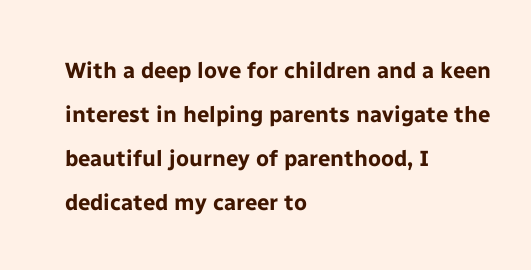With a deep love for children and a keen interest in helping parents navigate the beautiful journey of parenthood, I dedicated my career to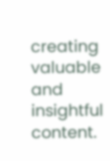creating valuable and insightful content.